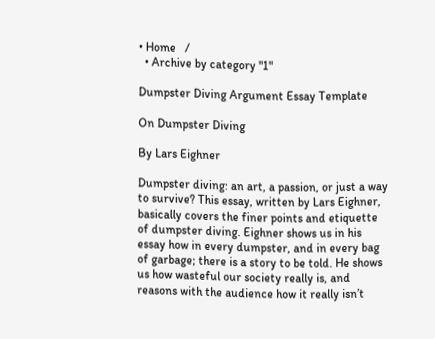• Home   /
  • Archive by category "1"

Dumpster Diving Argument Essay Template

On Dumpster Diving

By Lars Eighner

Dumpster diving: an art, a passion, or just a way to survive? This essay, written by Lars Eighner, basically covers the finer points and etiquette of dumpster diving. Eighner shows us in his essay how in every dumpster, and in every bag of garbage; there is a story to be told. He shows us how wasteful our society really is, and reasons with the audience how it really isn’t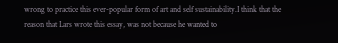wrong to practice this ever-popular form of art and self sustainability.I think that the reason that Lars wrote this essay, was not because he wanted to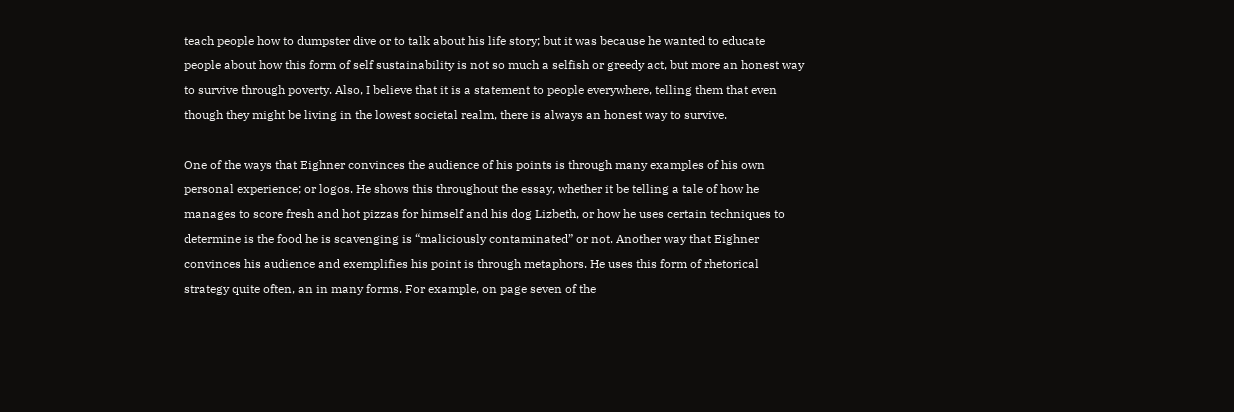teach people how to dumpster dive or to talk about his life story; but it was because he wanted to educate people about how this form of self sustainability is not so much a selfish or greedy act, but more an honest way to survive through poverty. Also, I believe that it is a statement to people everywhere, telling them that even though they might be living in the lowest societal realm, there is always an honest way to survive.

One of the ways that Eighner convinces the audience of his points is through many examples of his own personal experience; or logos. He shows this throughout the essay, whether it be telling a tale of how he manages to score fresh and hot pizzas for himself and his dog Lizbeth, or how he uses certain techniques to determine is the food he is scavenging is “maliciously contaminated” or not. Another way that Eighner convinces his audience and exemplifies his point is through metaphors. He uses this form of rhetorical strategy quite often, an in many forms. For example, on page seven of the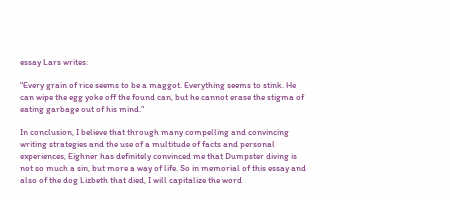essay Lars writes:

"Every grain of rice seems to be a maggot. Everything seems to stink. He can wipe the egg yoke off the found can, but he cannot erase the stigma of eating garbage out of his mind."

In conclusion, I believe that through many compelling and convincing writing strategies and the use of a multitude of facts and personal experiences, Eighner has definitely convinced me that Dumpster diving is not so much a sin, but more a way of life. So in memorial of this essay and also of the dog Lizbeth that died, I will capitalize the word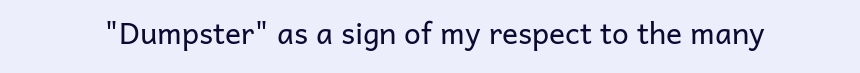"Dumpster" as a sign of my respect to the many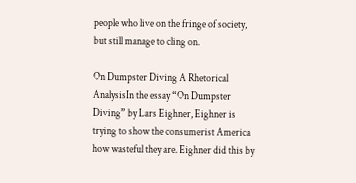people who live on the fringe of society, but still manage to cling on.

On Dumpster Diving A Rhetorical AnalysisIn the essay “On Dumpster Diving” by Lars Eighner, Eighner is trying to show the consumerist America how wasteful they are. Eighner did this by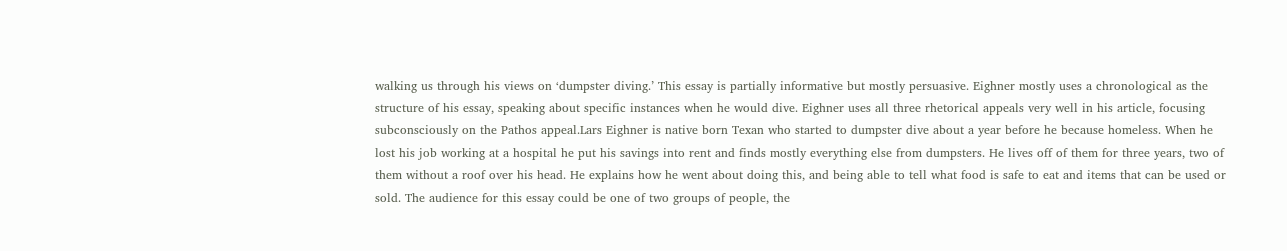walking us through his views on ‘dumpster diving.’ This essay is partially informative but mostly persuasive. Eighner mostly uses a chronological as the structure of his essay, speaking about specific instances when he would dive. Eighner uses all three rhetorical appeals very well in his article, focusing subconsciously on the Pathos appeal.Lars Eighner is native born Texan who started to dumpster dive about a year before he because homeless. When he lost his job working at a hospital he put his savings into rent and finds mostly everything else from dumpsters. He lives off of them for three years, two of them without a roof over his head. He explains how he went about doing this, and being able to tell what food is safe to eat and items that can be used or sold. The audience for this essay could be one of two groups of people, the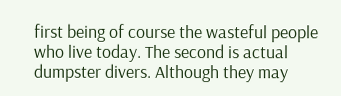first being of course the wasteful people who live today. The second is actual dumpster divers. Although they may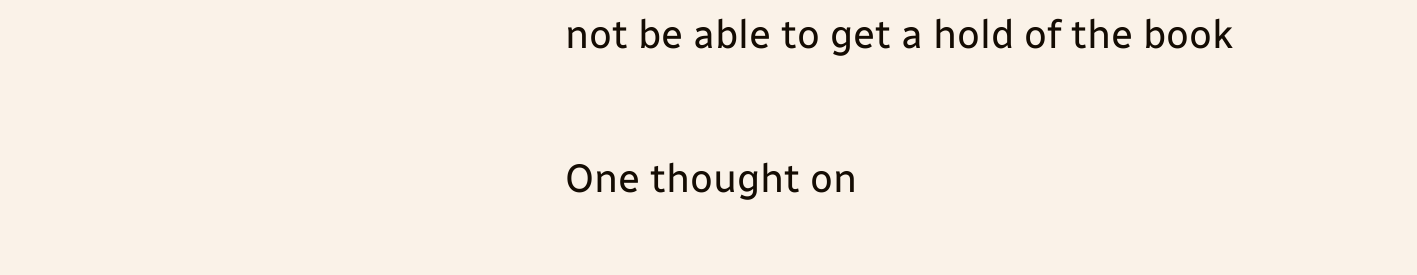not be able to get a hold of the book

One thought on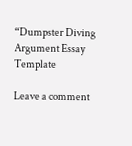“Dumpster Diving Argument Essay Template

Leave a comment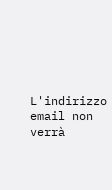L'indirizzo email non verrà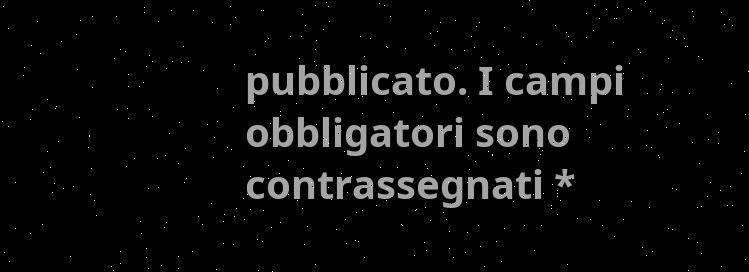pubblicato. I campi obbligatori sono contrassegnati *